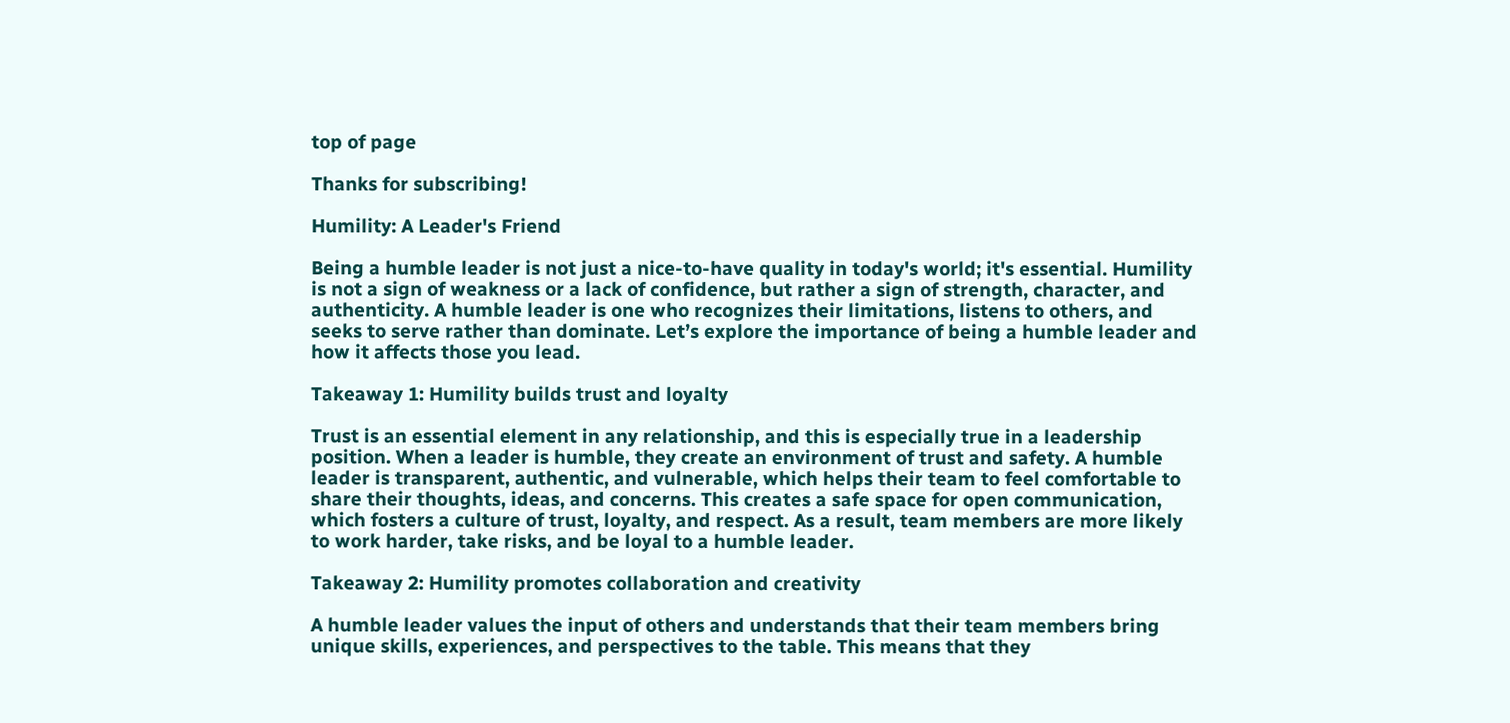top of page

Thanks for subscribing!

Humility: A Leader's Friend

Being a humble leader is not just a nice-to-have quality in today's world; it's essential. Humility is not a sign of weakness or a lack of confidence, but rather a sign of strength, character, and authenticity. A humble leader is one who recognizes their limitations, listens to others, and seeks to serve rather than dominate. Let’s explore the importance of being a humble leader and how it affects those you lead.

Takeaway 1: Humility builds trust and loyalty

Trust is an essential element in any relationship, and this is especially true in a leadership position. When a leader is humble, they create an environment of trust and safety. A humble leader is transparent, authentic, and vulnerable, which helps their team to feel comfortable to share their thoughts, ideas, and concerns. This creates a safe space for open communication, which fosters a culture of trust, loyalty, and respect. As a result, team members are more likely to work harder, take risks, and be loyal to a humble leader.

Takeaway 2: Humility promotes collaboration and creativity

A humble leader values the input of others and understands that their team members bring unique skills, experiences, and perspectives to the table. This means that they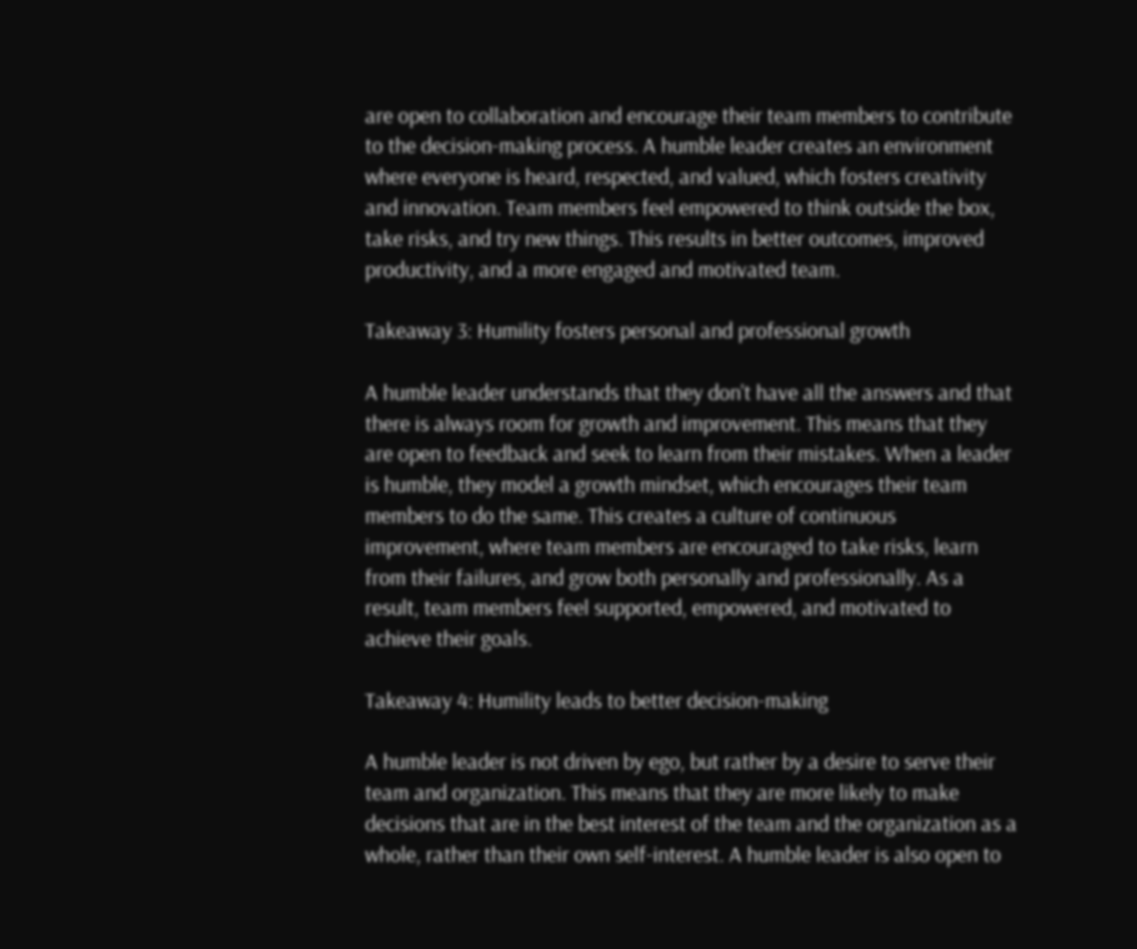are open to collaboration and encourage their team members to contribute to the decision-making process. A humble leader creates an environment where everyone is heard, respected, and valued, which fosters creativity and innovation. Team members feel empowered to think outside the box, take risks, and try new things. This results in better outcomes, improved productivity, and a more engaged and motivated team.

Takeaway 3: Humility fosters personal and professional growth

A humble leader understands that they don't have all the answers and that there is always room for growth and improvement. This means that they are open to feedback and seek to learn from their mistakes. When a leader is humble, they model a growth mindset, which encourages their team members to do the same. This creates a culture of continuous improvement, where team members are encouraged to take risks, learn from their failures, and grow both personally and professionally. As a result, team members feel supported, empowered, and motivated to achieve their goals.

Takeaway 4: Humility leads to better decision-making

A humble leader is not driven by ego, but rather by a desire to serve their team and organization. This means that they are more likely to make decisions that are in the best interest of the team and the organization as a whole, rather than their own self-interest. A humble leader is also open to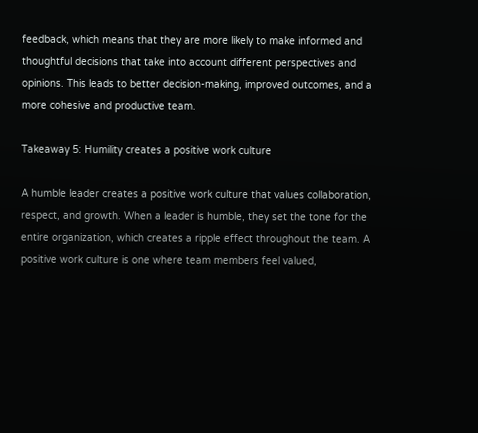feedback, which means that they are more likely to make informed and thoughtful decisions that take into account different perspectives and opinions. This leads to better decision-making, improved outcomes, and a more cohesive and productive team.

Takeaway 5: Humility creates a positive work culture

A humble leader creates a positive work culture that values collaboration, respect, and growth. When a leader is humble, they set the tone for the entire organization, which creates a ripple effect throughout the team. A positive work culture is one where team members feel valued,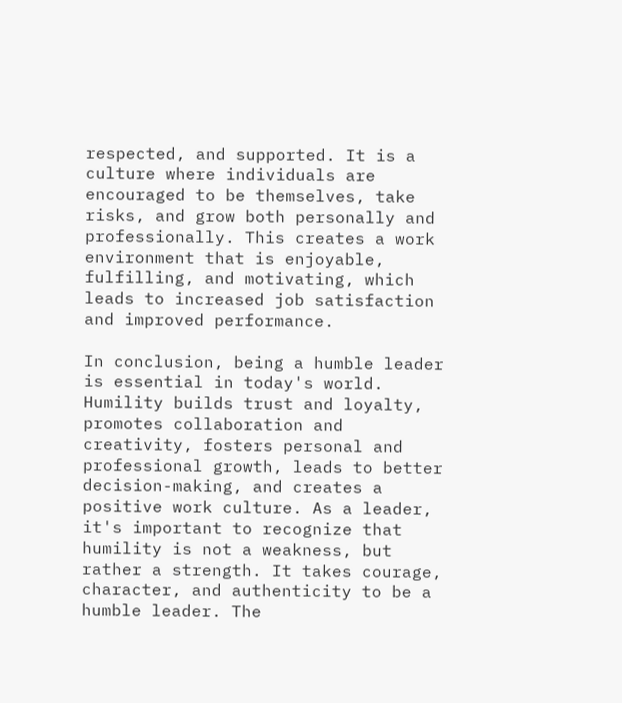respected, and supported. It is a culture where individuals are encouraged to be themselves, take risks, and grow both personally and professionally. This creates a work environment that is enjoyable, fulfilling, and motivating, which leads to increased job satisfaction and improved performance.

In conclusion, being a humble leader is essential in today's world. Humility builds trust and loyalty, promotes collaboration and creativity, fosters personal and professional growth, leads to better decision-making, and creates a positive work culture. As a leader, it's important to recognize that humility is not a weakness, but rather a strength. It takes courage, character, and authenticity to be a humble leader. The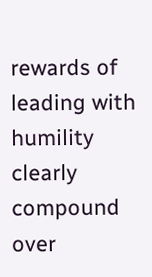rewards of leading with humility clearly compound over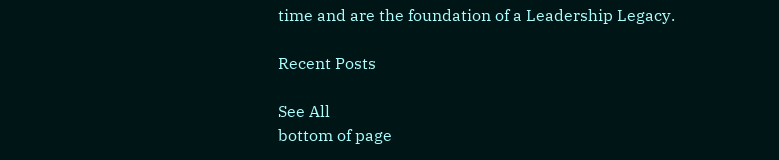time and are the foundation of a Leadership Legacy.

Recent Posts

See All
bottom of page